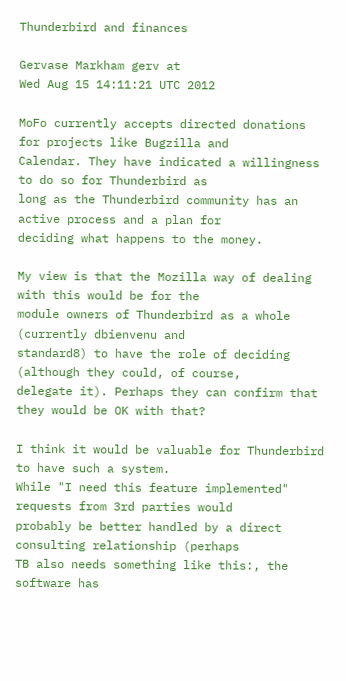Thunderbird and finances

Gervase Markham gerv at
Wed Aug 15 14:11:21 UTC 2012

MoFo currently accepts directed donations for projects like Bugzilla and
Calendar. They have indicated a willingness to do so for Thunderbird as
long as the Thunderbird community has an active process and a plan for
deciding what happens to the money.

My view is that the Mozilla way of dealing with this would be for the
module owners of Thunderbird as a whole (currently dbienvenu and
standard8) to have the role of deciding (although they could, of course,
delegate it). Perhaps they can confirm that they would be OK with that?

I think it would be valuable for Thunderbird to have such a system.
While "I need this feature implemented" requests from 3rd parties would
probably be better handled by a direct consulting relationship (perhaps
TB also needs something like this:, the software has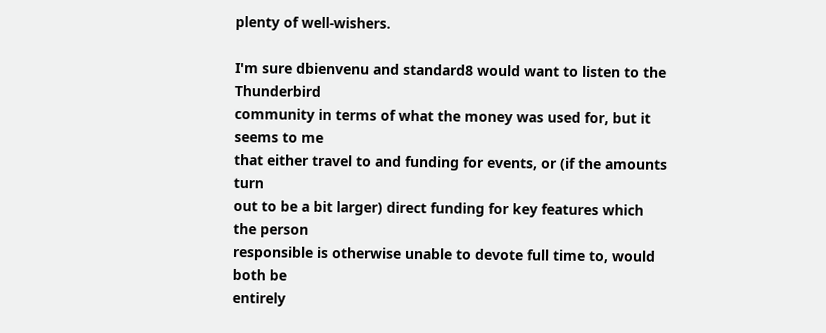plenty of well-wishers.

I'm sure dbienvenu and standard8 would want to listen to the Thunderbird
community in terms of what the money was used for, but it seems to me
that either travel to and funding for events, or (if the amounts turn
out to be a bit larger) direct funding for key features which the person
responsible is otherwise unable to devote full time to, would both be
entirely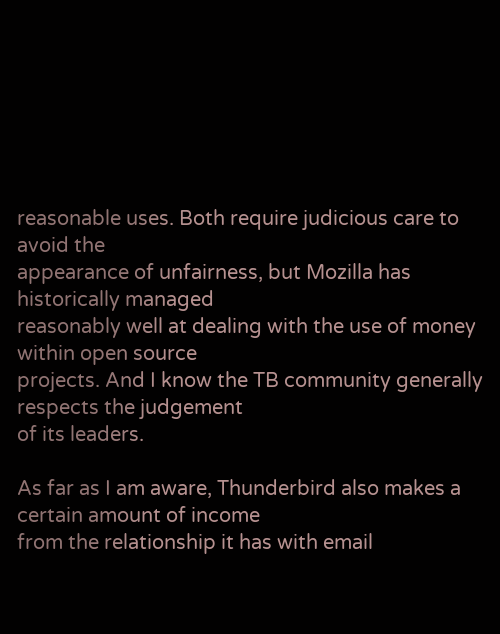reasonable uses. Both require judicious care to avoid the
appearance of unfairness, but Mozilla has historically managed
reasonably well at dealing with the use of money within open source
projects. And I know the TB community generally respects the judgement
of its leaders.

As far as I am aware, Thunderbird also makes a certain amount of income
from the relationship it has with email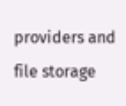providers and file storage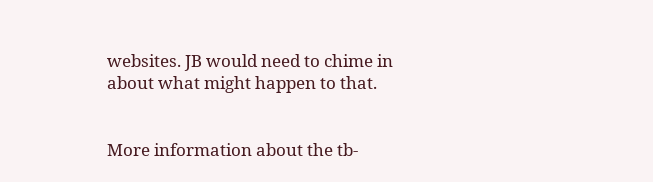websites. JB would need to chime in about what might happen to that.


More information about the tb-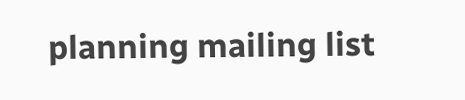planning mailing list